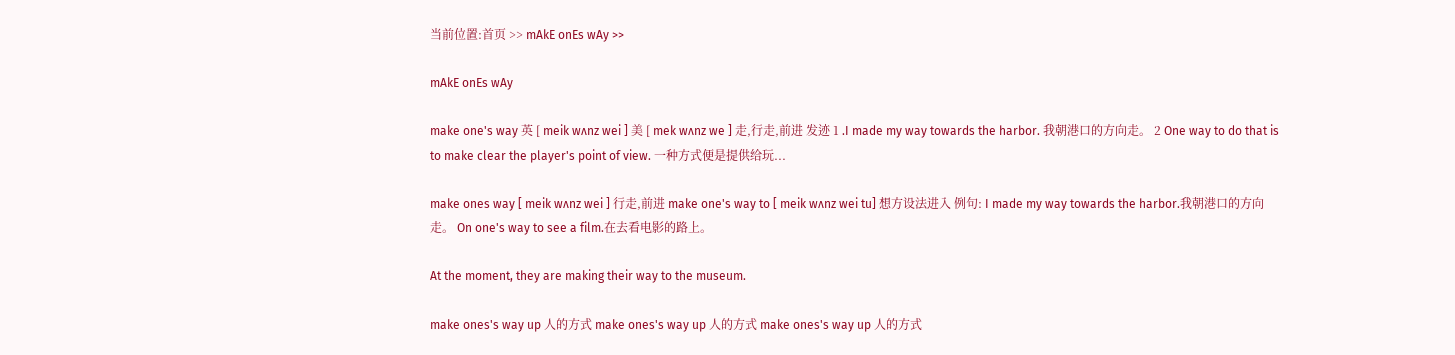当前位置:首页 >> mAkE onEs wAy >>

mAkE onEs wAy

make one's way 英 [ meik wʌnz wei ] 美 [ mek wʌnz we ] 走,行走,前进 发迹 1 .I made my way towards the harbor. 我朝港口的方向走。 2 One way to do that is to make clear the player's point of view. 一种方式便是提供给玩...

make ones way [ meik wʌnz wei ] 行走,前进 make one's way to [ meik wʌnz wei tu] 想方设法进入 例句: I made my way towards the harbor.我朝港口的方向走。 On one's way to see a film.在去看电影的路上。

At the moment, they are making their way to the museum.

make ones's way up 人的方式 make ones's way up 人的方式 make ones's way up 人的方式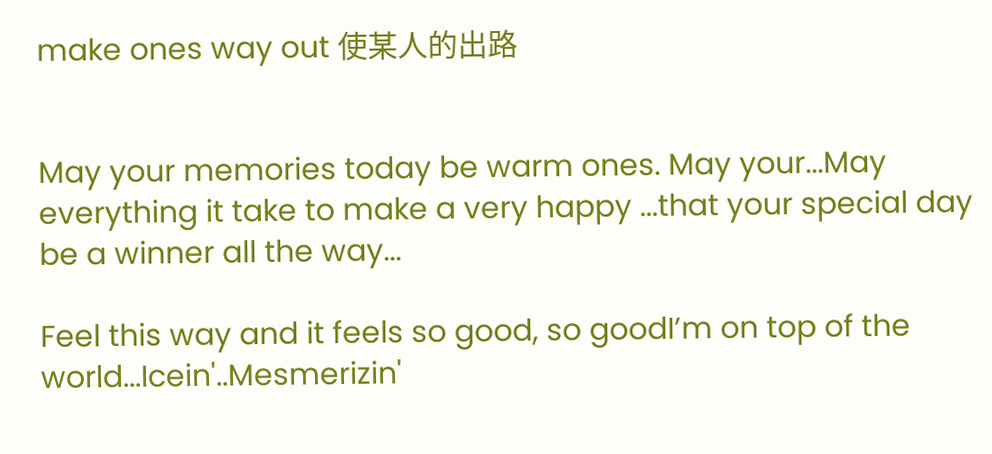make ones way out 使某人的出路


May your memories today be warm ones. May your...May everything it take to make a very happy ...that your special day be a winner all the way...

Feel this way and it feels so good, so goodI’m on top of the world...Icein'..Mesmerizin'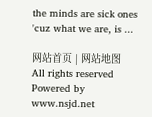the minds are sick ones 'cuz what we are, is ...

网站首页 | 网站地图
All rights reserved Powered by www.nsjd.net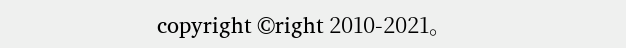copyright ©right 2010-2021。